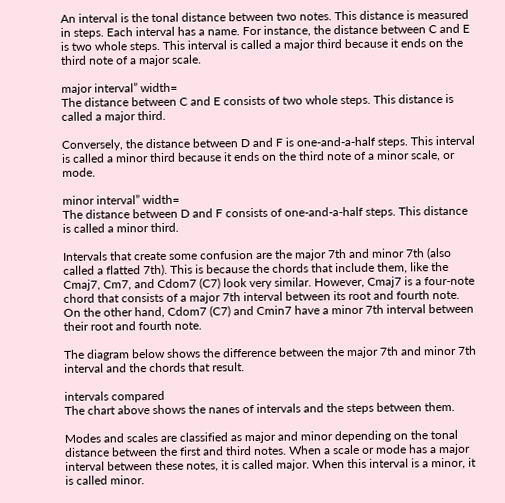An interval is the tonal distance between two notes. This distance is measured in steps. Each interval has a name. For instance, the distance between C and E is two whole steps. This interval is called a major third because it ends on the third note of a major scale.

major interval” width=
The distance between C and E consists of two whole steps. This distance is called a major third.

Conversely, the distance between D and F is one-and-a-half steps. This interval is called a minor third because it ends on the third note of a minor scale, or mode.

minor interval” width=
The distance between D and F consists of one-and-a-half steps. This distance is called a minor third.

Intervals that create some confusion are the major 7th and minor 7th (also called a flatted 7th). This is because the chords that include them, like the Cmaj7, Cm7, and Cdom7 (C7) look very similar. However, Cmaj7 is a four-note chord that consists of a major 7th interval between its root and fourth note. On the other hand, Cdom7 (C7) and Cmin7 have a minor 7th interval between their root and fourth note.

The diagram below shows the difference between the major 7th and minor 7th interval and the chords that result.

intervals compared
The chart above shows the nanes of intervals and the steps between them.

Modes and scales are classified as major and minor depending on the tonal distance between the first and third notes. When a scale or mode has a major interval between these notes, it is called major. When this interval is a minor, it is called minor.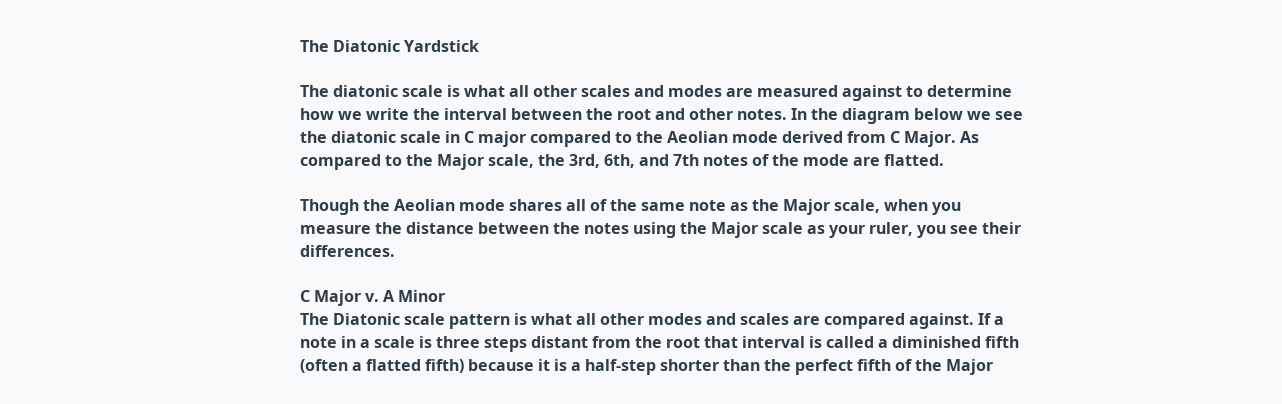The Diatonic Yardstick

The diatonic scale is what all other scales and modes are measured against to determine how we write the interval between the root and other notes. In the diagram below we see the diatonic scale in C major compared to the Aeolian mode derived from C Major. As compared to the Major scale, the 3rd, 6th, and 7th notes of the mode are flatted.

Though the Aeolian mode shares all of the same note as the Major scale, when you measure the distance between the notes using the Major scale as your ruler, you see their differences.

C Major v. A Minor
The Diatonic scale pattern is what all other modes and scales are compared against. If a note in a scale is three steps distant from the root that interval is called a diminished fifth (often a flatted fifth) because it is a half-step shorter than the perfect fifth of the Major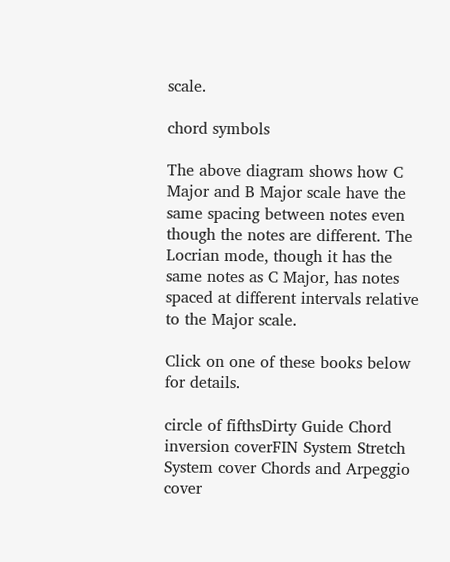scale.

chord symbols

The above diagram shows how C Major and B Major scale have the same spacing between notes even though the notes are different. The Locrian mode, though it has the same notes as C Major, has notes spaced at different intervals relative to the Major scale.

Click on one of these books below for details.

circle of fifthsDirty Guide Chord inversion coverFIN System Stretch System cover Chords and Arpeggio cover